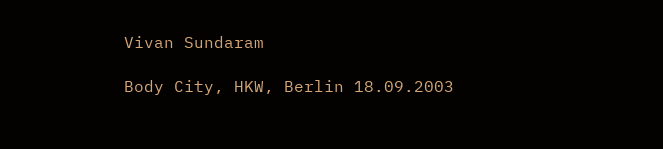Vivan Sundaram

Body City, HKW, Berlin 18.09.2003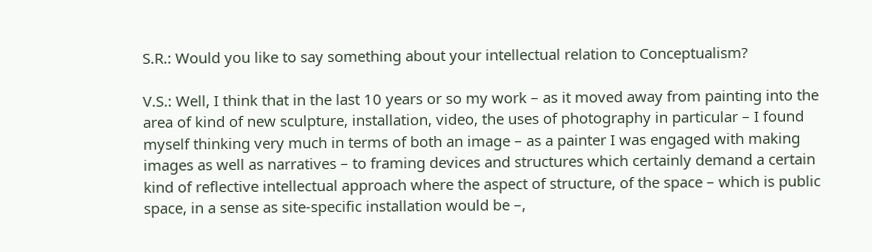S.R.: Would you like to say something about your intellectual relation to Conceptualism?

V.S.: Well, I think that in the last 10 years or so my work – as it moved away from painting into the area of kind of new sculpture, installation, video, the uses of photography in particular – I found myself thinking very much in terms of both an image – as a painter I was engaged with making images as well as narratives – to framing devices and structures which certainly demand a certain kind of reflective intellectual approach where the aspect of structure, of the space – which is public space, in a sense as site-specific installation would be –,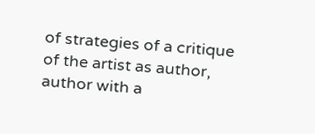of strategies of a critique of the artist as author, author with a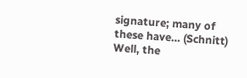signature; many of these have… (Schnitt) Well, the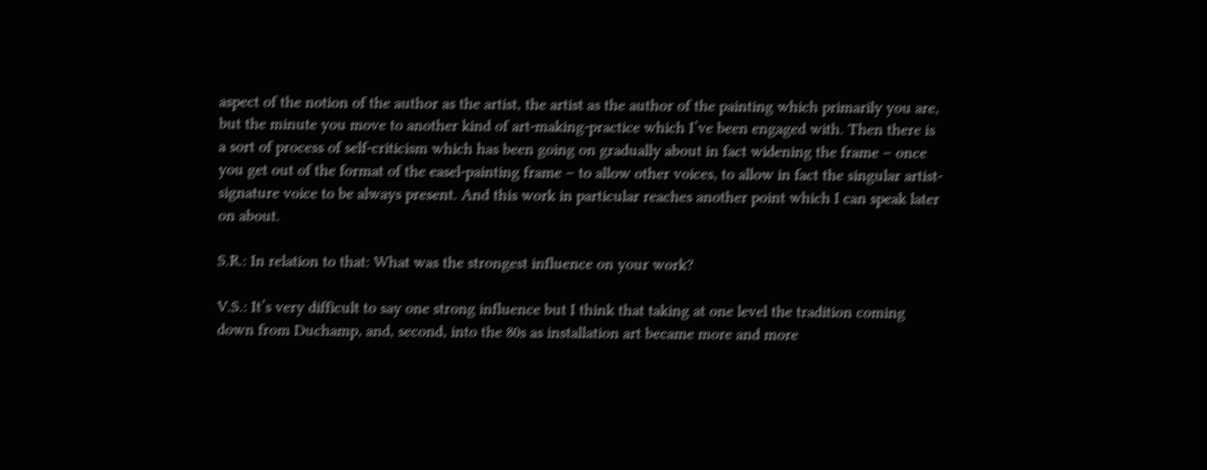aspect of the notion of the author as the artist, the artist as the author of the painting which primarily you are, but the minute you move to another kind of art-making-practice which I’ve been engaged with. Then there is a sort of process of self-criticism which has been going on gradually about in fact widening the frame – once you get out of the format of the easel-painting frame – to allow other voices, to allow in fact the singular artist-signature voice to be always present. And this work in particular reaches another point which I can speak later on about.

S.R.: In relation to that: What was the strongest influence on your work?

V.S.: It’s very difficult to say one strong influence but I think that taking at one level the tradition coming down from Duchamp, and, second, into the 80s as installation art became more and more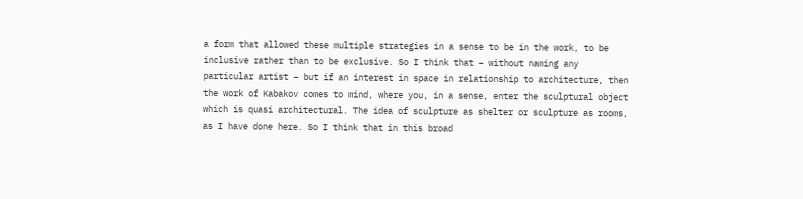a form that allowed these multiple strategies in a sense to be in the work, to be inclusive rather than to be exclusive. So I think that – without naming any particular artist – but if an interest in space in relationship to architecture, then the work of Kabakov comes to mind, where you, in a sense, enter the sculptural object which is quasi architectural. The idea of sculpture as shelter or sculpture as rooms, as I have done here. So I think that in this broad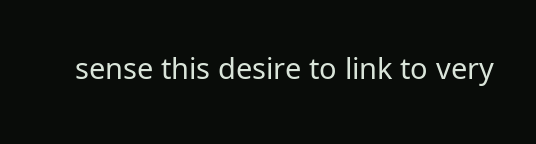sense this desire to link to very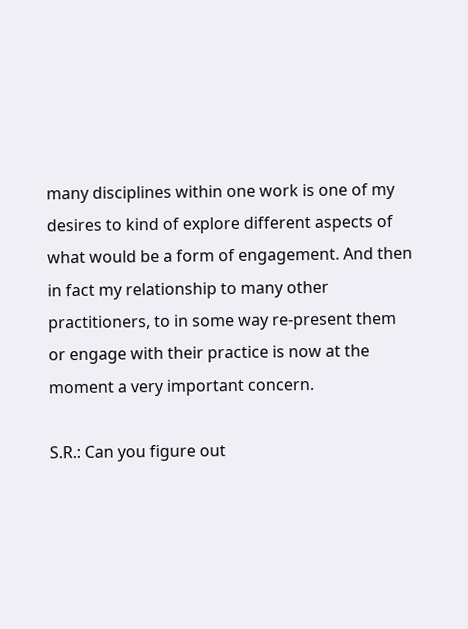many disciplines within one work is one of my desires to kind of explore different aspects of what would be a form of engagement. And then in fact my relationship to many other practitioners, to in some way re-present them or engage with their practice is now at the moment a very important concern.

S.R.: Can you figure out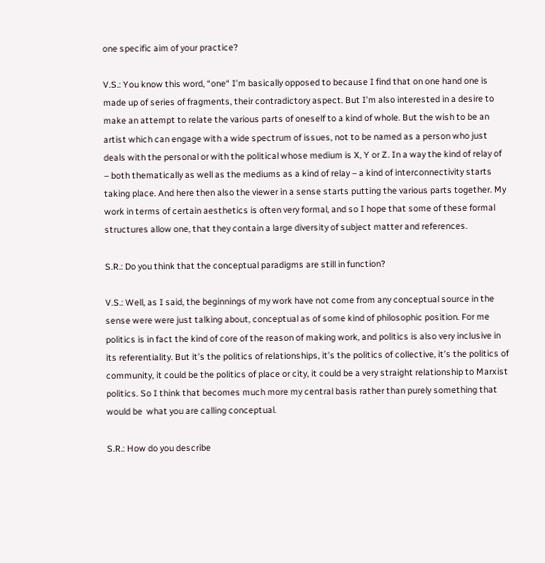one specific aim of your practice?

V.S.: You know this word, “one“ I’m basically opposed to because I find that on one hand one is made up of series of fragments, their contradictory aspect. But I’m also interested in a desire to make an attempt to relate the various parts of oneself to a kind of whole. But the wish to be an artist which can engage with a wide spectrum of issues, not to be named as a person who just deals with the personal or with the political whose medium is X, Y or Z. In a way the kind of relay of – both thematically as well as the mediums as a kind of relay – a kind of interconnectivity starts taking place. And here then also the viewer in a sense starts putting the various parts together. My work in terms of certain aesthetics is often very formal, and so I hope that some of these formal structures allow one, that they contain a large diversity of subject matter and references.

S.R.: Do you think that the conceptual paradigms are still in function?

V.S.: Well, as I said, the beginnings of my work have not come from any conceptual source in the sense were were just talking about, conceptual as of some kind of philosophic position. For me politics is in fact the kind of core of the reason of making work, and politics is also very inclusive in its referentiality. But it’s the politics of relationships, it’s the politics of collective, it’s the politics of community, it could be the politics of place or city, it could be a very straight relationship to Marxist politics. So I think that becomes much more my central basis rather than purely something that would be  what you are calling conceptual.

S.R.: How do you describe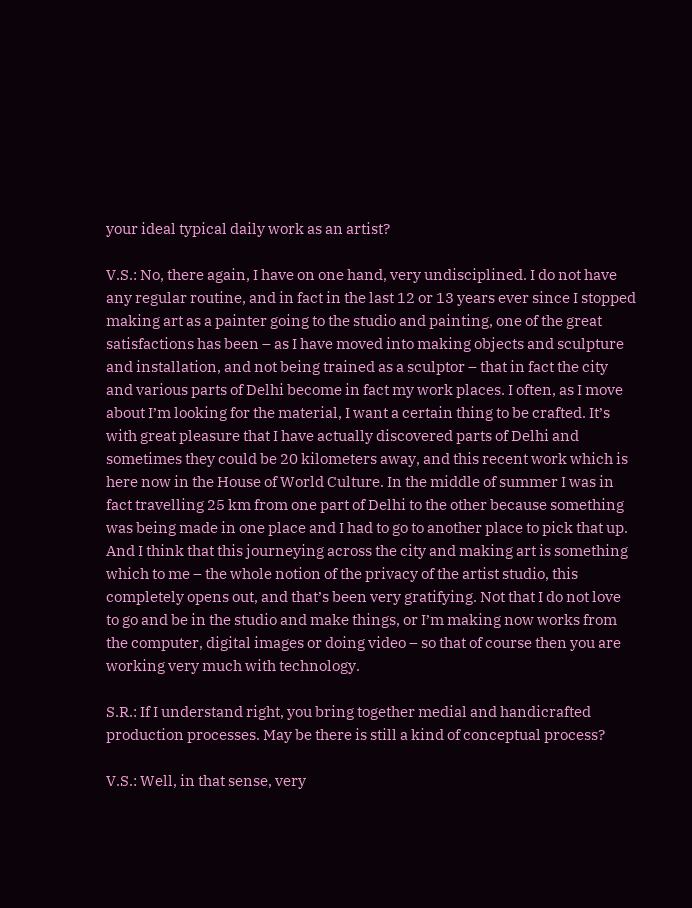your ideal typical daily work as an artist?

V.S.: No, there again, I have on one hand, very undisciplined. I do not have any regular routine, and in fact in the last 12 or 13 years ever since I stopped making art as a painter going to the studio and painting, one of the great satisfactions has been – as I have moved into making objects and sculpture and installation, and not being trained as a sculptor – that in fact the city and various parts of Delhi become in fact my work places. I often, as I move about I’m looking for the material, I want a certain thing to be crafted. It’s with great pleasure that I have actually discovered parts of Delhi and sometimes they could be 20 kilometers away, and this recent work which is here now in the House of World Culture. In the middle of summer I was in fact travelling 25 km from one part of Delhi to the other because something was being made in one place and I had to go to another place to pick that up. And I think that this journeying across the city and making art is something which to me – the whole notion of the privacy of the artist studio, this completely opens out, and that’s been very gratifying. Not that I do not love to go and be in the studio and make things, or I’m making now works from the computer, digital images or doing video – so that of course then you are working very much with technology.

S.R.: If I understand right, you bring together medial and handicrafted production processes. May be there is still a kind of conceptual process?

V.S.: Well, in that sense, very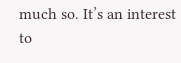much so. It’s an interest to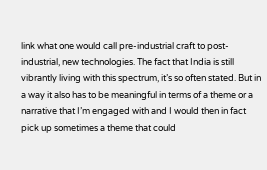link what one would call pre-industrial craft to post-industrial, new technologies. The fact that India is still vibrantly living with this spectrum, it’s so often stated. But in a way it also has to be meaningful in terms of a theme or a narrative that I’m engaged with and I would then in fact pick up sometimes a theme that could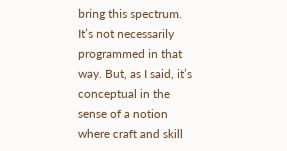bring this spectrum. It’s not necessarily programmed in that way. But, as I said, it’s conceptual in the sense of a notion where craft and skill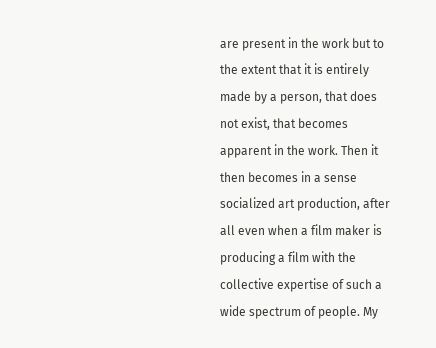are present in the work but to the extent that it is entirely made by a person, that does not exist, that becomes apparent in the work. Then it then becomes in a sense socialized art production, after all even when a film maker is producing a film with the collective expertise of such a wide spectrum of people. My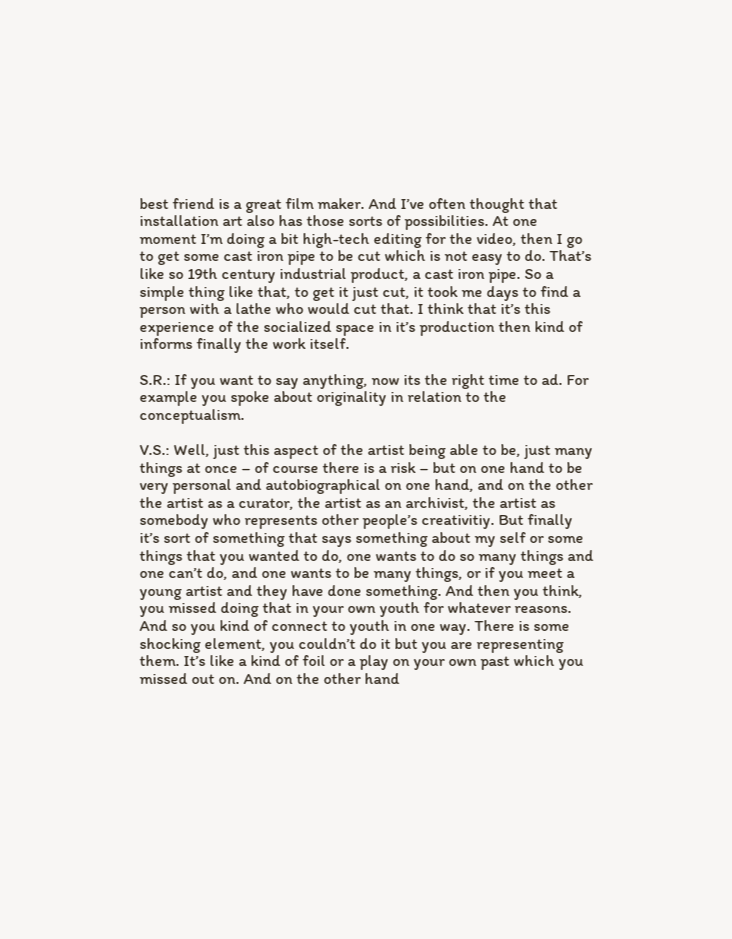best friend is a great film maker. And I’ve often thought that installation art also has those sorts of possibilities. At one moment I’m doing a bit high-tech editing for the video, then I go to get some cast iron pipe to be cut which is not easy to do. That’s like so 19th century industrial product, a cast iron pipe. So a simple thing like that, to get it just cut, it took me days to find a person with a lathe who would cut that. I think that it’s this experience of the socialized space in it’s production then kind of informs finally the work itself.

S.R.: If you want to say anything, now its the right time to ad. For example you spoke about originality in relation to the conceptualism.

V.S.: Well, just this aspect of the artist being able to be, just many things at once – of course there is a risk – but on one hand to be very personal and autobiographical on one hand, and on the other the artist as a curator, the artist as an archivist, the artist as somebody who represents other people’s creativitiy. But finally it’s sort of something that says something about my self or some things that you wanted to do, one wants to do so many things and one can’t do, and one wants to be many things, or if you meet a young artist and they have done something. And then you think, you missed doing that in your own youth for whatever reasons. And so you kind of connect to youth in one way. There is some shocking element, you couldn’t do it but you are representing them. It’s like a kind of foil or a play on your own past which you missed out on. And on the other hand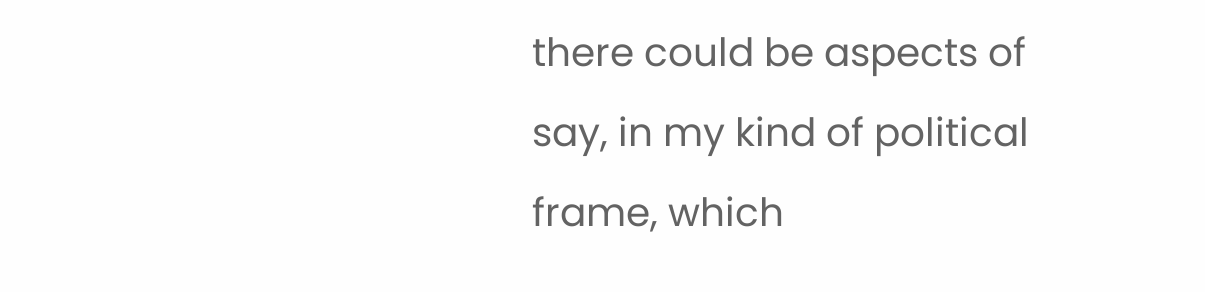there could be aspects of say, in my kind of political frame, which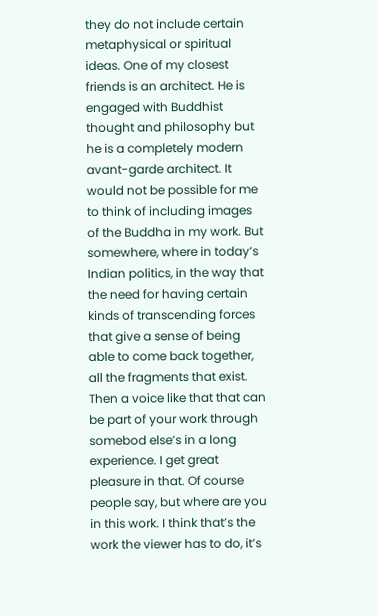they do not include certain metaphysical or spiritual ideas. One of my closest friends is an architect. He is engaged with Buddhist thought and philosophy but he is a completely modern avant-garde architect. It would not be possible for me to think of including images of the Buddha in my work. But somewhere, where in today’s Indian politics, in the way that the need for having certain kinds of transcending forces that give a sense of being able to come back together, all the fragments that exist. Then a voice like that that can be part of your work through somebod else’s in a long experience. I get great pleasure in that. Of course people say, but where are you in this work. I think that’s the work the viewer has to do, it’s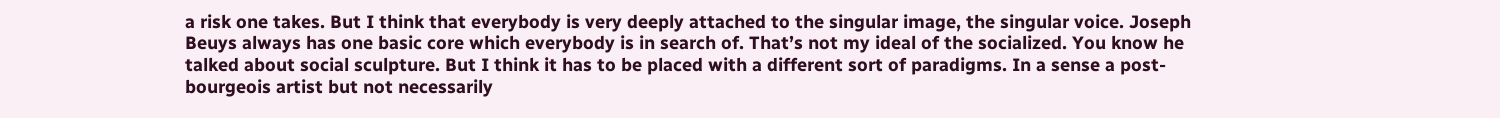a risk one takes. But I think that everybody is very deeply attached to the singular image, the singular voice. Joseph Beuys always has one basic core which everybody is in search of. That’s not my ideal of the socialized. You know he talked about social sculpture. But I think it has to be placed with a different sort of paradigms. In a sense a post-bourgeois artist but not necessarily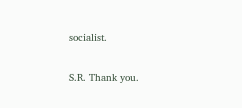socialist.

S.R. Thank you.